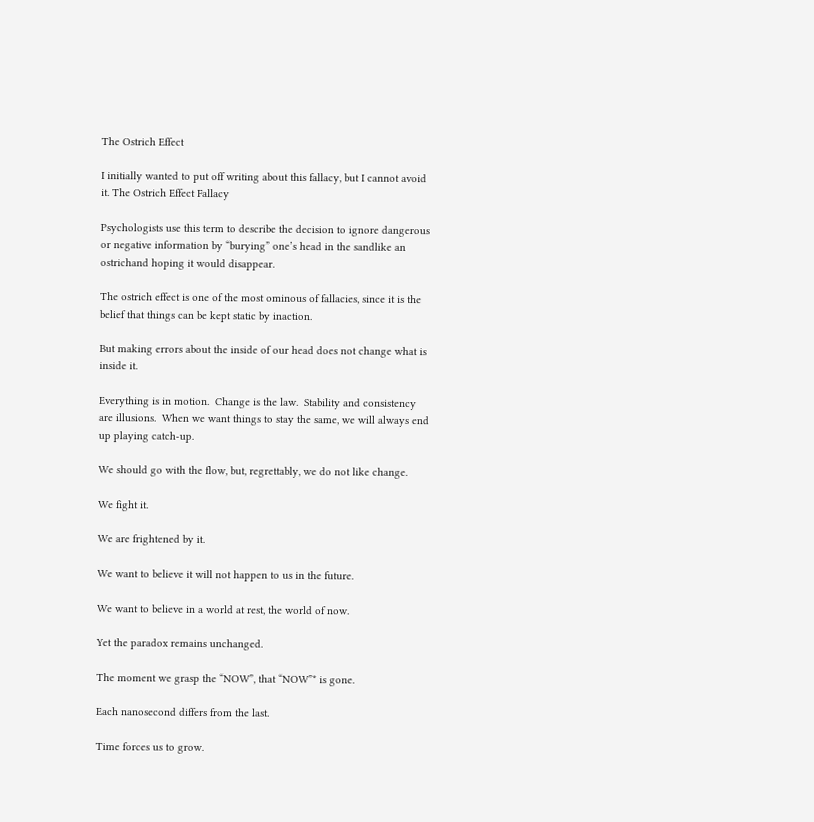The Ostrich Effect

I initially wanted to put off writing about this fallacy, but I cannot avoid it. The Ostrich Effect Fallacy

Psychologists use this term to describe the decision to ignore dangerous or negative information by “burying” one’s head in the sandlike an ostrichand hoping it would disappear.

The ostrich effect is one of the most ominous of fallacies, since it is the belief that things can be kept static by inaction.

But making errors about the inside of our head does not change what is inside it.

Everything is in motion.  Change is the law.  Stability and consistency are illusions.  When we want things to stay the same, we will always end up playing catch-up.

We should go with the flow, but, regrettably, we do not like change.

We fight it.

We are frightened by it.

We want to believe it will not happen to us in the future.

We want to believe in a world at rest, the world of now.

Yet the paradox remains unchanged.

The moment we grasp the “NOW”, that “NOW”* is gone.

Each nanosecond differs from the last.

Time forces us to grow.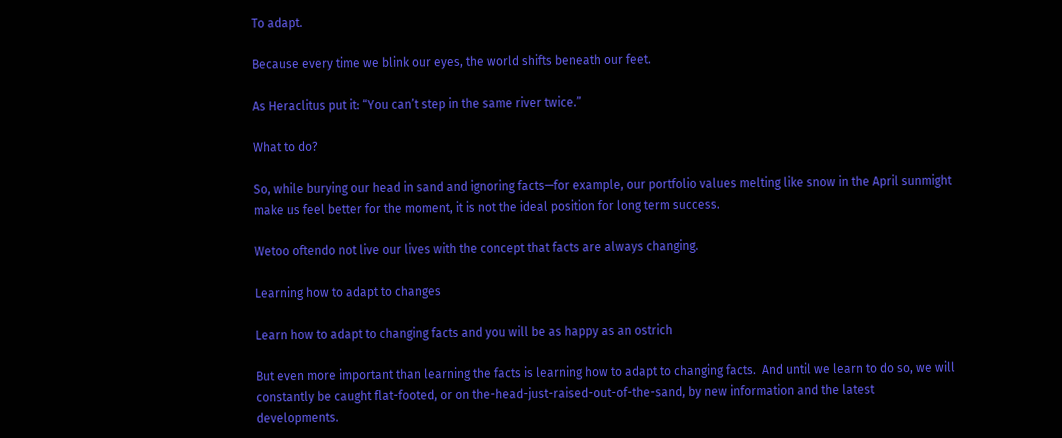To adapt.

Because every time we blink our eyes, the world shifts beneath our feet.

As Heraclitus put it: “You can’t step in the same river twice.”

What to do?

So, while burying our head in sand and ignoring facts—for example, our portfolio values melting like snow in the April sunmight make us feel better for the moment, it is not the ideal position for long term success.

Wetoo oftendo not live our lives with the concept that facts are always changing.

Learning how to adapt to changes

Learn how to adapt to changing facts and you will be as happy as an ostrich

But even more important than learning the facts is learning how to adapt to changing facts.  And until we learn to do so, we will constantly be caught flat-footed, or on the-head-just-raised-out-of-the-sand, by new information and the latest developments.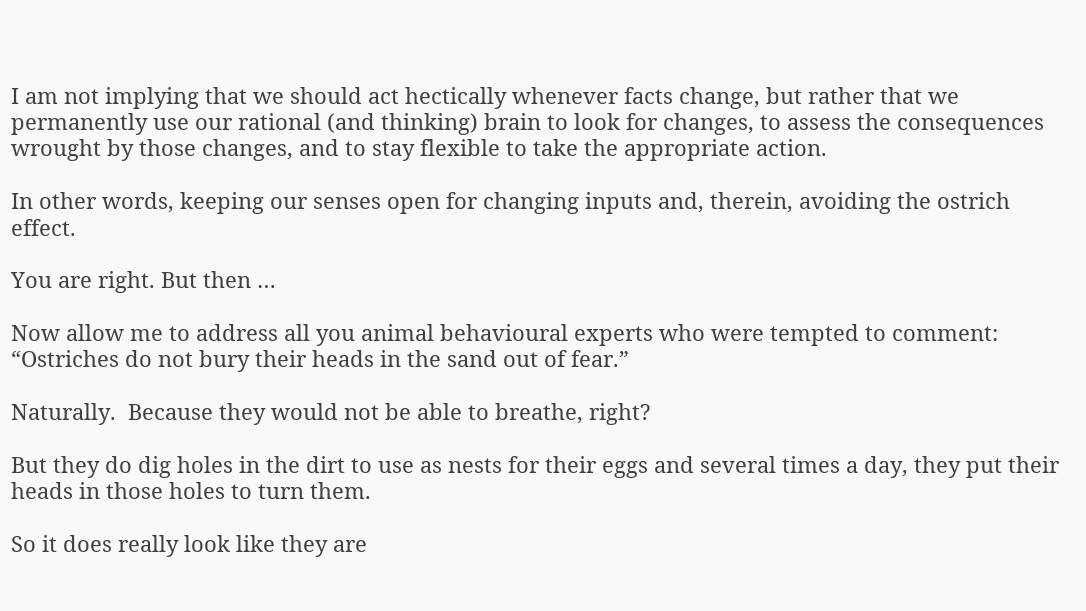I am not implying that we should act hectically whenever facts change, but rather that we permanently use our rational (and thinking) brain to look for changes, to assess the consequences wrought by those changes, and to stay flexible to take the appropriate action.

In other words, keeping our senses open for changing inputs and, therein, avoiding the ostrich effect.

You are right. But then …

Now allow me to address all you animal behavioural experts who were tempted to comment: “Ostriches do not bury their heads in the sand out of fear.”

Naturally.  Because they would not be able to breathe, right?

But they do dig holes in the dirt to use as nests for their eggs and several times a day, they put their heads in those holes to turn them.

So it does really look like they are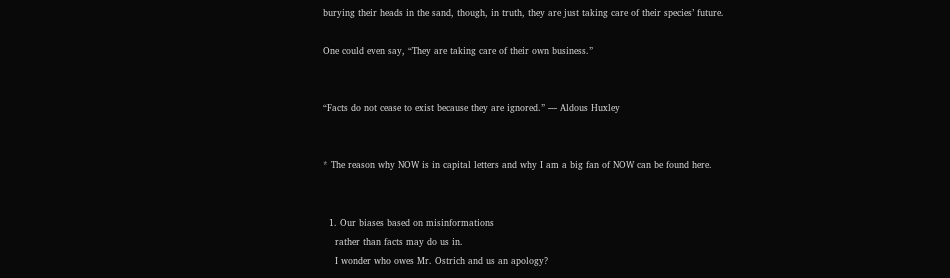burying their heads in the sand, though, in truth, they are just taking care of their species’ future.

One could even say, “They are taking care of their own business.”


“Facts do not cease to exist because they are ignored.” — Aldous Huxley


* The reason why NOW is in capital letters and why I am a big fan of NOW can be found here.


  1. Our biases based on misinformations
    rather than facts may do us in.
    I wonder who owes Mr. Ostrich and us an apology?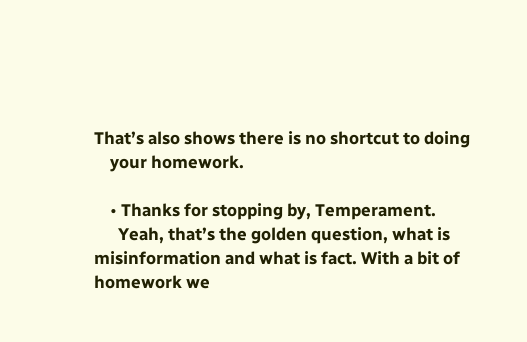That’s also shows there is no shortcut to doing
    your homework.

    • Thanks for stopping by, Temperament.
      Yeah, that’s the golden question, what is misinformation and what is fact. With a bit of homework we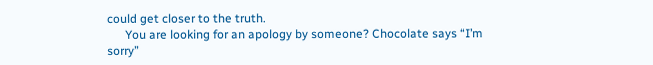could get closer to the truth.
      You are looking for an apology by someone? Chocolate says “I’m sorry”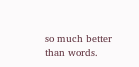so much better than words.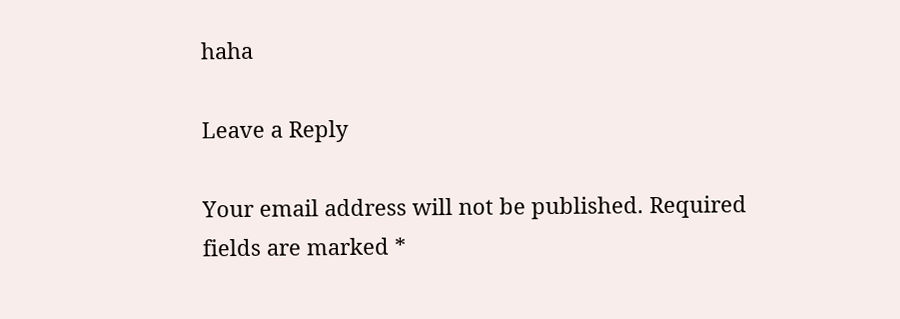haha

Leave a Reply

Your email address will not be published. Required fields are marked *